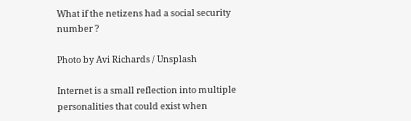What if the netizens had a social security number ?

Photo by Avi Richards / Unsplash

Internet is a small reflection into multiple personalities that could exist when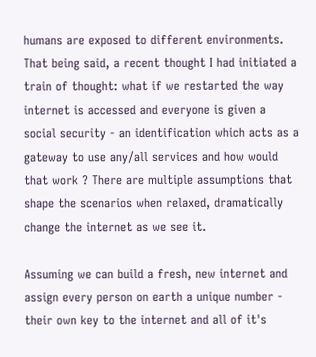humans are exposed to different environments. That being said, a recent thought I had initiated a train of thought: what if we restarted the way internet is accessed and everyone is given a social security - an identification which acts as a gateway to use any/all services and how would that work ? There are multiple assumptions that shape the scenarios when relaxed, dramatically change the internet as we see it.

Assuming we can build a fresh, new internet and assign every person on earth a unique number - their own key to the internet and all of it's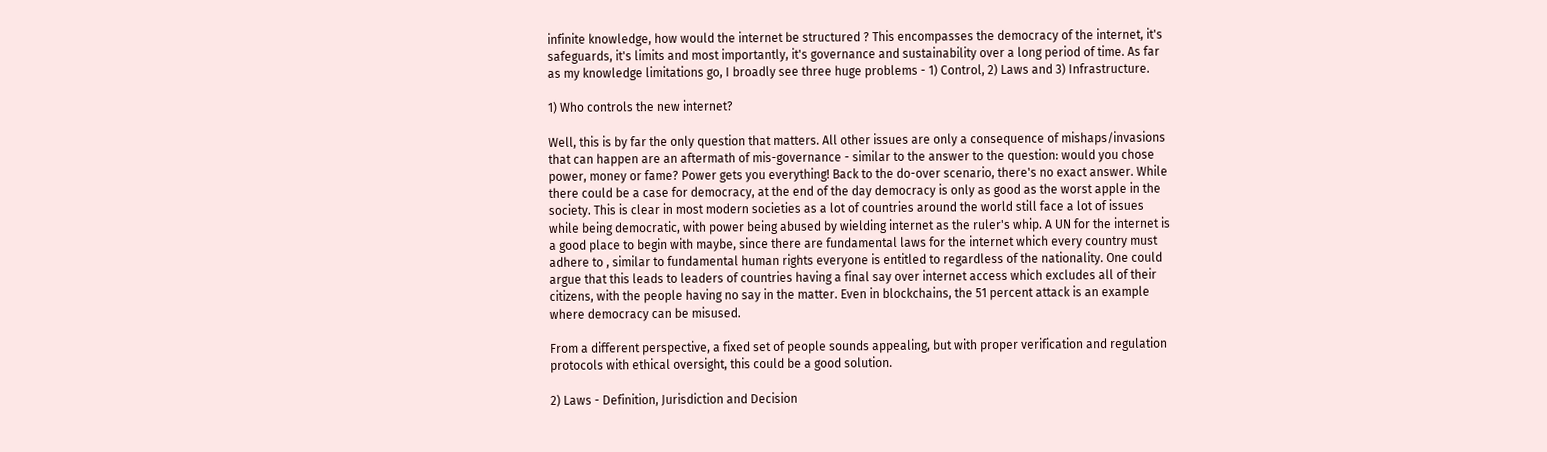infinite knowledge, how would the internet be structured ? This encompasses the democracy of the internet, it's safeguards, it's limits and most importantly, it's governance and sustainability over a long period of time. As far as my knowledge limitations go, I broadly see three huge problems - 1) Control, 2) Laws and 3) Infrastructure.

1) Who controls the new internet?

Well, this is by far the only question that matters. All other issues are only a consequence of mishaps/invasions that can happen are an aftermath of mis-governance - similar to the answer to the question: would you chose power, money or fame? Power gets you everything! Back to the do-over scenario, there's no exact answer. While there could be a case for democracy, at the end of the day democracy is only as good as the worst apple in the society. This is clear in most modern societies as a lot of countries around the world still face a lot of issues while being democratic, with power being abused by wielding internet as the ruler's whip. A UN for the internet is a good place to begin with maybe, since there are fundamental laws for the internet which every country must adhere to , similar to fundamental human rights everyone is entitled to regardless of the nationality. One could argue that this leads to leaders of countries having a final say over internet access which excludes all of their citizens, with the people having no say in the matter. Even in blockchains, the 51 percent attack is an example where democracy can be misused.

From a different perspective, a fixed set of people sounds appealing, but with proper verification and regulation protocols with ethical oversight, this could be a good solution.

2) Laws - Definition, Jurisdiction and Decision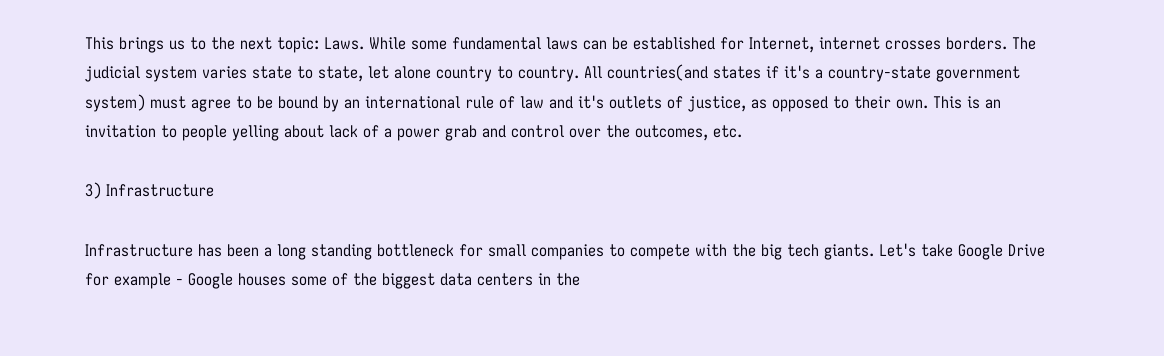This brings us to the next topic: Laws. While some fundamental laws can be established for Internet, internet crosses borders. The judicial system varies state to state, let alone country to country. All countries(and states if it's a country-state government system) must agree to be bound by an international rule of law and it's outlets of justice, as opposed to their own. This is an invitation to people yelling about lack of a power grab and control over the outcomes, etc.

3) Infrastructure

Infrastructure has been a long standing bottleneck for small companies to compete with the big tech giants. Let's take Google Drive for example - Google houses some of the biggest data centers in the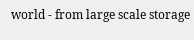world - from large scale storage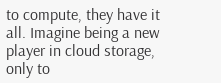to compute, they have it all. Imagine being a new player in cloud storage, only to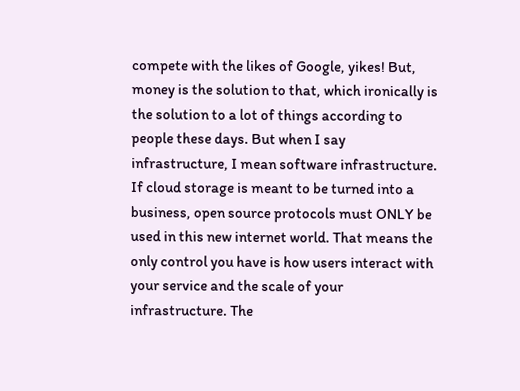compete with the likes of Google, yikes! But, money is the solution to that, which ironically is the solution to a lot of things according to people these days. But when I say infrastructure, I mean software infrastructure. If cloud storage is meant to be turned into a business, open source protocols must ONLY be used in this new internet world. That means the only control you have is how users interact with your service and the scale of your infrastructure. The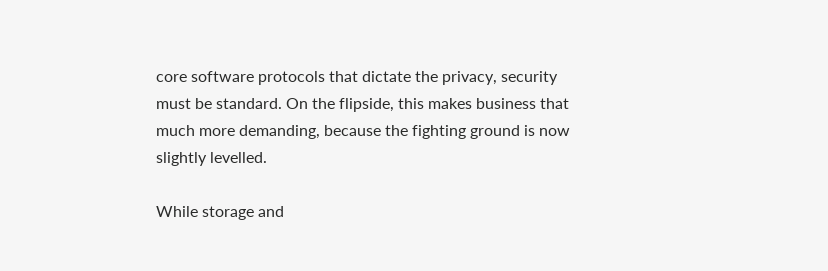core software protocols that dictate the privacy, security must be standard. On the flipside, this makes business that much more demanding, because the fighting ground is now slightly levelled.

While storage and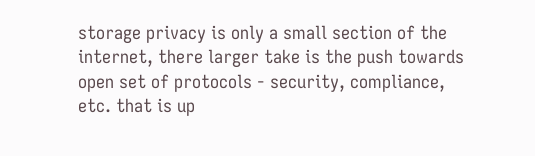storage privacy is only a small section of the internet, there larger take is the push towards open set of protocols - security, compliance, etc. that is up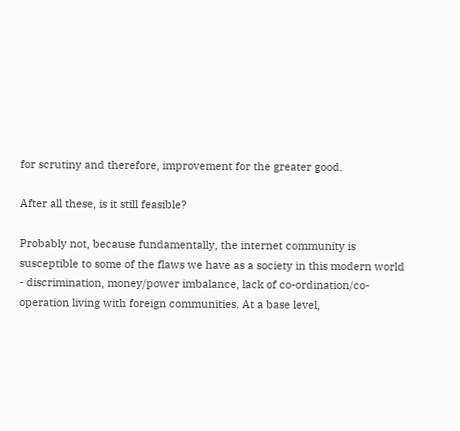for scrutiny and therefore, improvement for the greater good.

After all these, is it still feasible?

Probably not, because fundamentally, the internet community is susceptible to some of the flaws we have as a society in this modern world - discrimination, money/power imbalance, lack of co-ordination/co-operation living with foreign communities. At a base level,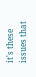it's these issues that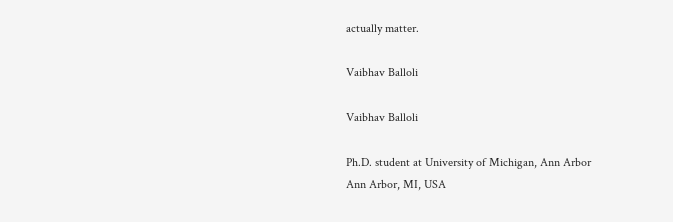actually matter.

Vaibhav Balloli

Vaibhav Balloli

Ph.D. student at University of Michigan, Ann Arbor
Ann Arbor, MI, USA